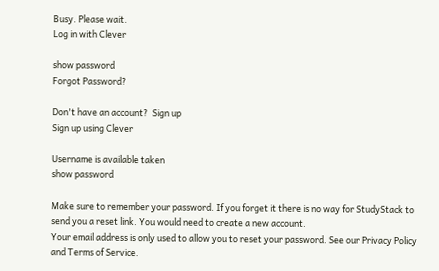Busy. Please wait.
Log in with Clever

show password
Forgot Password?

Don't have an account?  Sign up
Sign up using Clever

Username is available taken
show password

Make sure to remember your password. If you forget it there is no way for StudyStack to send you a reset link. You would need to create a new account.
Your email address is only used to allow you to reset your password. See our Privacy Policy and Terms of Service.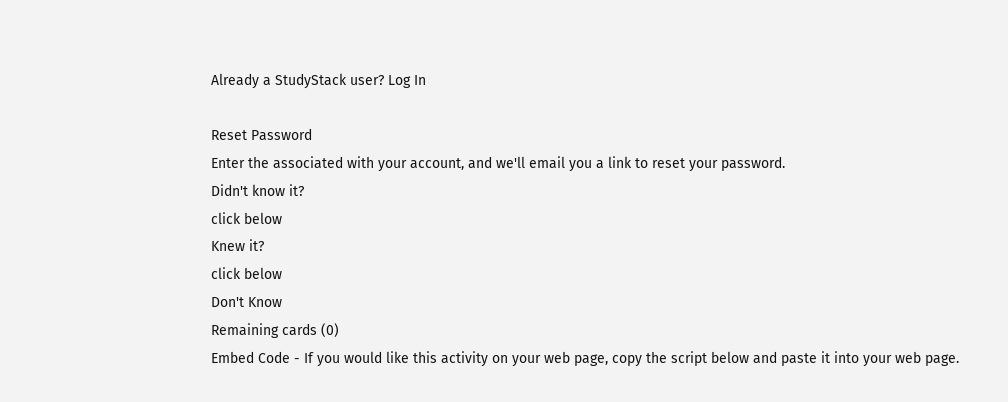Already a StudyStack user? Log In

Reset Password
Enter the associated with your account, and we'll email you a link to reset your password.
Didn't know it?
click below
Knew it?
click below
Don't Know
Remaining cards (0)
Embed Code - If you would like this activity on your web page, copy the script below and paste it into your web page.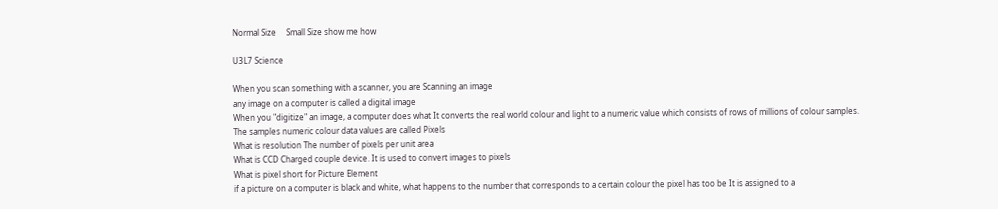Normal Size     Small Size show me how

U3L7 Science

When you scan something with a scanner, you are Scanning an image
any image on a computer is called a digital image
When you "digitize" an image, a computer does what It converts the real world colour and light to a numeric value which consists of rows of millions of colour samples.
The samples numeric colour data values are called Pixels
What is resolution The number of pixels per unit area
What is CCD Charged couple device. It is used to convert images to pixels
What is pixel short for Picture Element
if a picture on a computer is black and white, what happens to the number that corresponds to a certain colour the pixel has too be It is assigned to a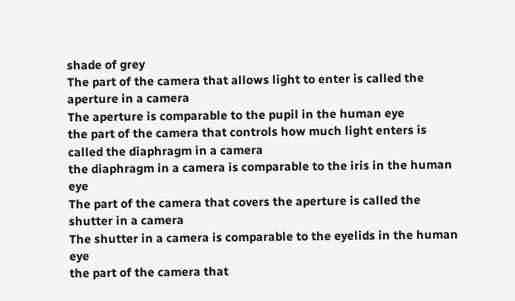shade of grey
The part of the camera that allows light to enter is called the aperture in a camera
The aperture is comparable to the pupil in the human eye
the part of the camera that controls how much light enters is called the diaphragm in a camera
the diaphragm in a camera is comparable to the iris in the human eye
The part of the camera that covers the aperture is called the shutter in a camera
The shutter in a camera is comparable to the eyelids in the human eye
the part of the camera that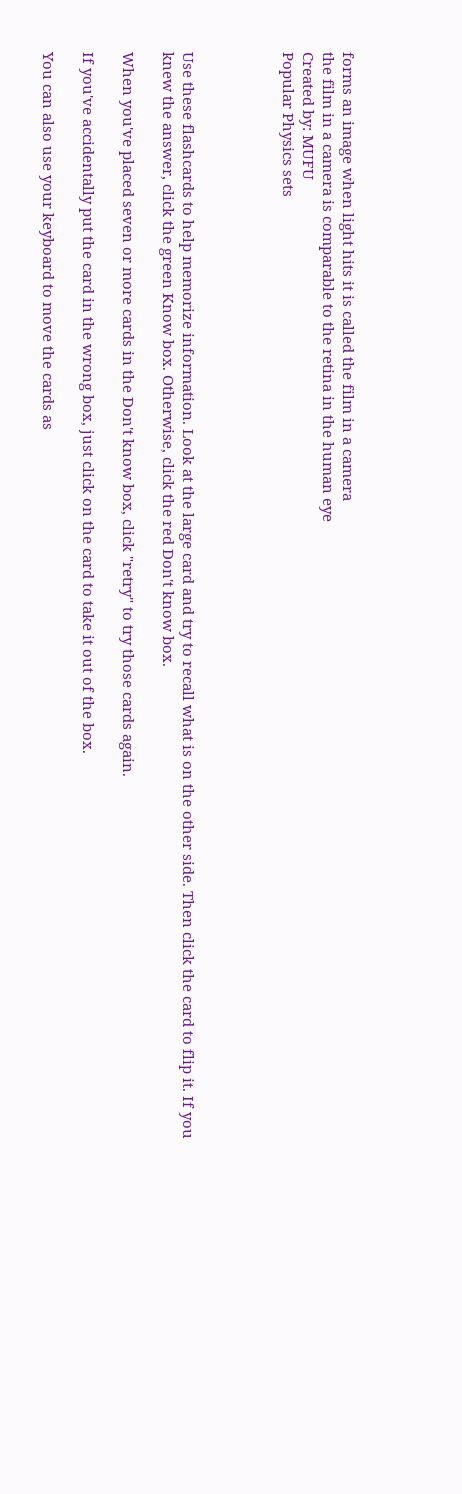forms an image when light hits it is called the film in a camera
the film in a camera is comparable to the retina in the human eye
Created by: MUFU
Popular Physics sets




Use these flashcards to help memorize information. Look at the large card and try to recall what is on the other side. Then click the card to flip it. If you knew the answer, click the green Know box. Otherwise, click the red Don't know box.

When you've placed seven or more cards in the Don't know box, click "retry" to try those cards again.

If you've accidentally put the card in the wrong box, just click on the card to take it out of the box.

You can also use your keyboard to move the cards as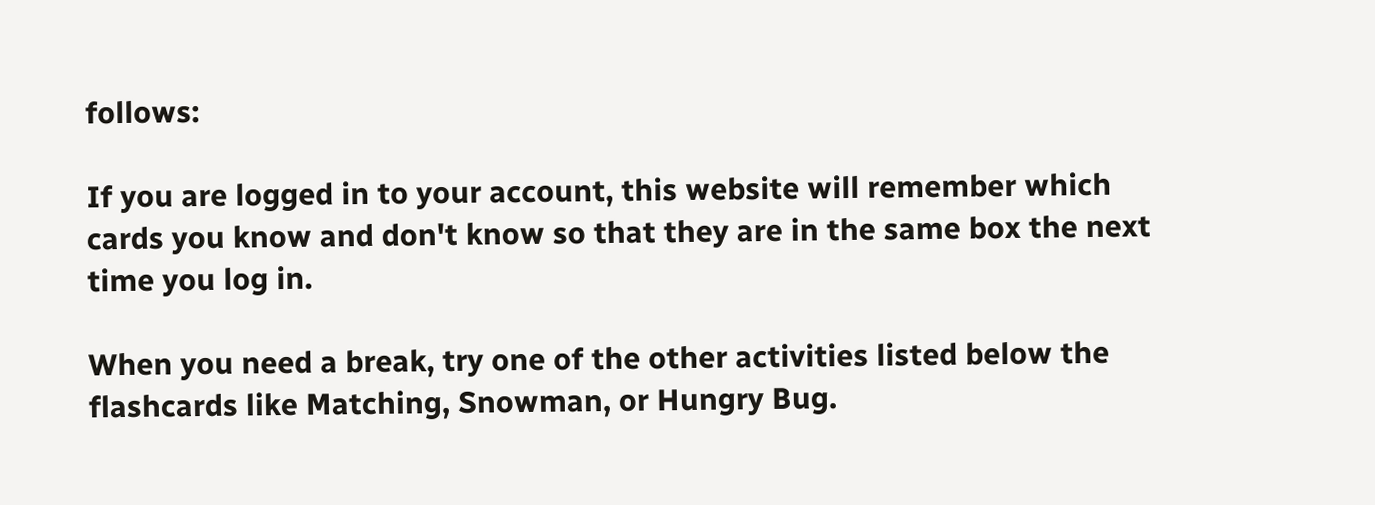follows:

If you are logged in to your account, this website will remember which cards you know and don't know so that they are in the same box the next time you log in.

When you need a break, try one of the other activities listed below the flashcards like Matching, Snowman, or Hungry Bug.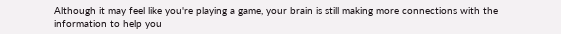Although it may feel like you're playing a game, your brain is still making more connections with the information to help you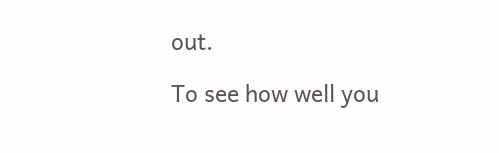out.

To see how well you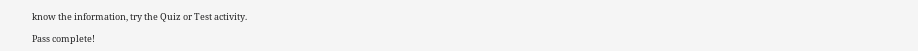know the information, try the Quiz or Test activity.

Pass complete!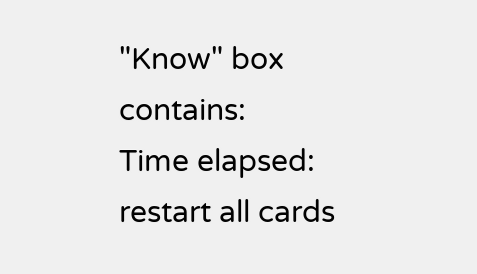"Know" box contains:
Time elapsed:
restart all cards